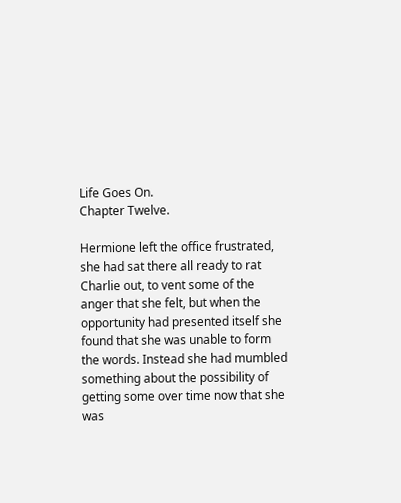Life Goes On.
Chapter Twelve.

Hermione left the office frustrated, she had sat there all ready to rat Charlie out, to vent some of the anger that she felt, but when the opportunity had presented itself she found that she was unable to form the words. Instead she had mumbled something about the possibility of getting some over time now that she was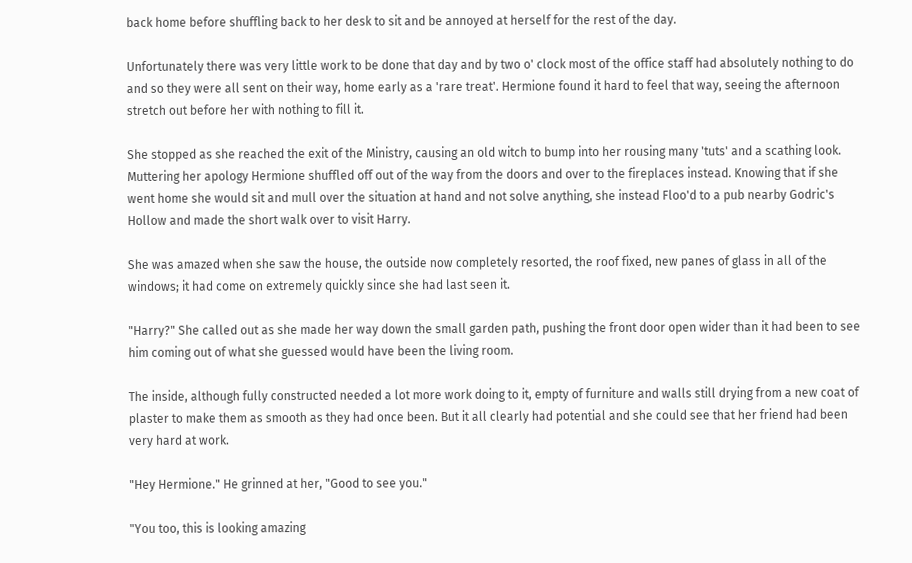back home before shuffling back to her desk to sit and be annoyed at herself for the rest of the day.

Unfortunately there was very little work to be done that day and by two o' clock most of the office staff had absolutely nothing to do and so they were all sent on their way, home early as a 'rare treat'. Hermione found it hard to feel that way, seeing the afternoon stretch out before her with nothing to fill it.

She stopped as she reached the exit of the Ministry, causing an old witch to bump into her rousing many 'tuts' and a scathing look. Muttering her apology Hermione shuffled off out of the way from the doors and over to the fireplaces instead. Knowing that if she went home she would sit and mull over the situation at hand and not solve anything, she instead Floo'd to a pub nearby Godric's Hollow and made the short walk over to visit Harry.

She was amazed when she saw the house, the outside now completely resorted, the roof fixed, new panes of glass in all of the windows; it had come on extremely quickly since she had last seen it.

"Harry?" She called out as she made her way down the small garden path, pushing the front door open wider than it had been to see him coming out of what she guessed would have been the living room.

The inside, although fully constructed needed a lot more work doing to it, empty of furniture and walls still drying from a new coat of plaster to make them as smooth as they had once been. But it all clearly had potential and she could see that her friend had been very hard at work.

"Hey Hermione." He grinned at her, "Good to see you."

"You too, this is looking amazing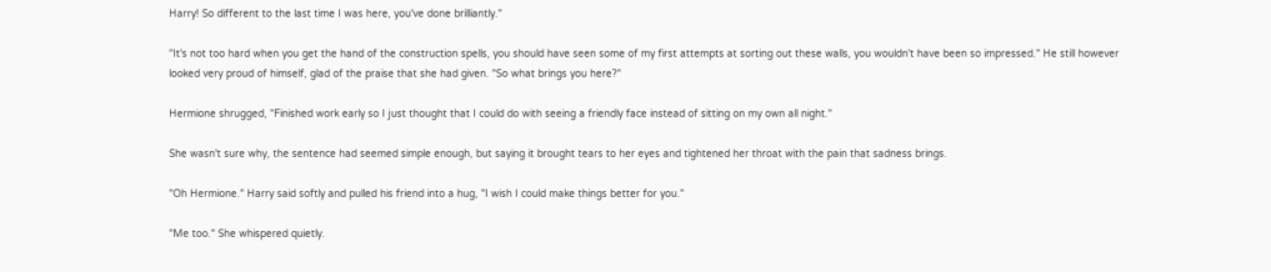Harry! So different to the last time I was here, you've done brilliantly."

"It's not too hard when you get the hand of the construction spells, you should have seen some of my first attempts at sorting out these walls, you wouldn't have been so impressed." He still however looked very proud of himself, glad of the praise that she had given. "So what brings you here?"

Hermione shrugged, "Finished work early so I just thought that I could do with seeing a friendly face instead of sitting on my own all night."

She wasn't sure why, the sentence had seemed simple enough, but saying it brought tears to her eyes and tightened her throat with the pain that sadness brings.

"Oh Hermione." Harry said softly and pulled his friend into a hug, "I wish I could make things better for you."

"Me too." She whispered quietly.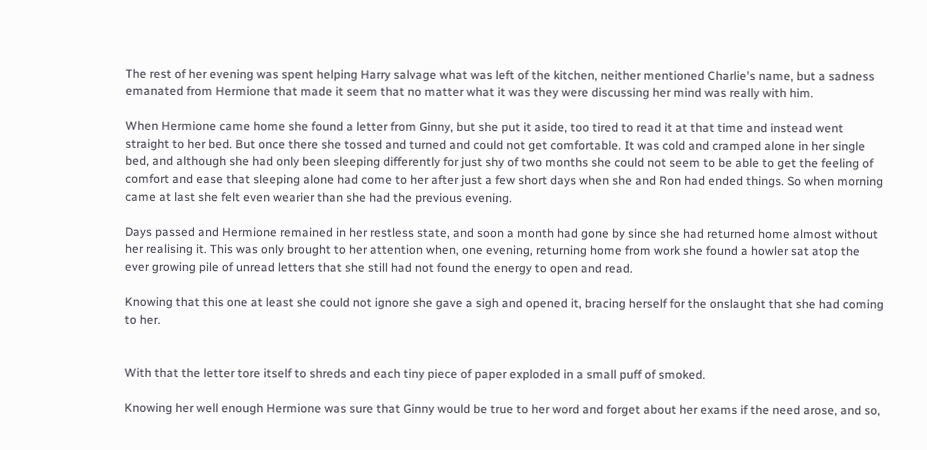The rest of her evening was spent helping Harry salvage what was left of the kitchen, neither mentioned Charlie's name, but a sadness emanated from Hermione that made it seem that no matter what it was they were discussing her mind was really with him.

When Hermione came home she found a letter from Ginny, but she put it aside, too tired to read it at that time and instead went straight to her bed. But once there she tossed and turned and could not get comfortable. It was cold and cramped alone in her single bed, and although she had only been sleeping differently for just shy of two months she could not seem to be able to get the feeling of comfort and ease that sleeping alone had come to her after just a few short days when she and Ron had ended things. So when morning came at last she felt even wearier than she had the previous evening.

Days passed and Hermione remained in her restless state, and soon a month had gone by since she had returned home almost without her realising it. This was only brought to her attention when, one evening, returning home from work she found a howler sat atop the ever growing pile of unread letters that she still had not found the energy to open and read.

Knowing that this one at least she could not ignore she gave a sigh and opened it, bracing herself for the onslaught that she had coming to her.


With that the letter tore itself to shreds and each tiny piece of paper exploded in a small puff of smoked.

Knowing her well enough Hermione was sure that Ginny would be true to her word and forget about her exams if the need arose, and so,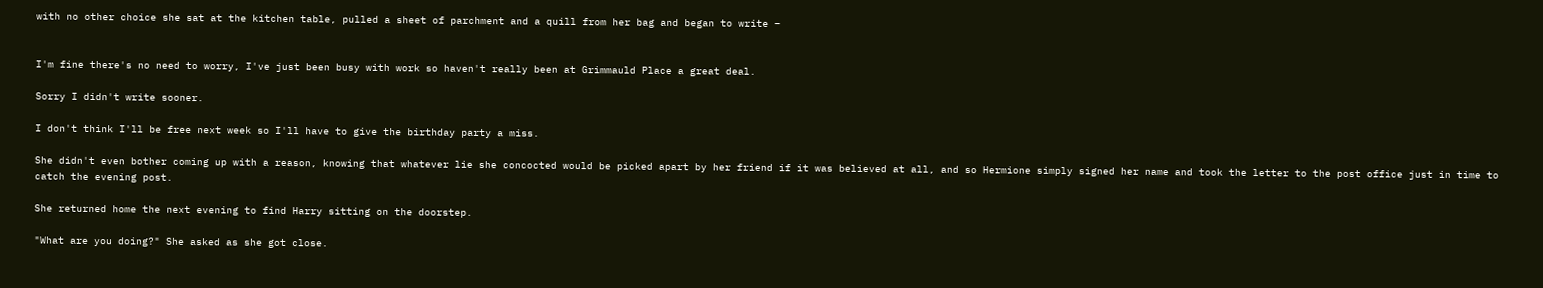with no other choice she sat at the kitchen table, pulled a sheet of parchment and a quill from her bag and began to write –


I'm fine there's no need to worry, I've just been busy with work so haven't really been at Grimmauld Place a great deal.

Sorry I didn't write sooner.

I don't think I'll be free next week so I'll have to give the birthday party a miss.

She didn't even bother coming up with a reason, knowing that whatever lie she concocted would be picked apart by her friend if it was believed at all, and so Hermione simply signed her name and took the letter to the post office just in time to catch the evening post.

She returned home the next evening to find Harry sitting on the doorstep.

"What are you doing?" She asked as she got close.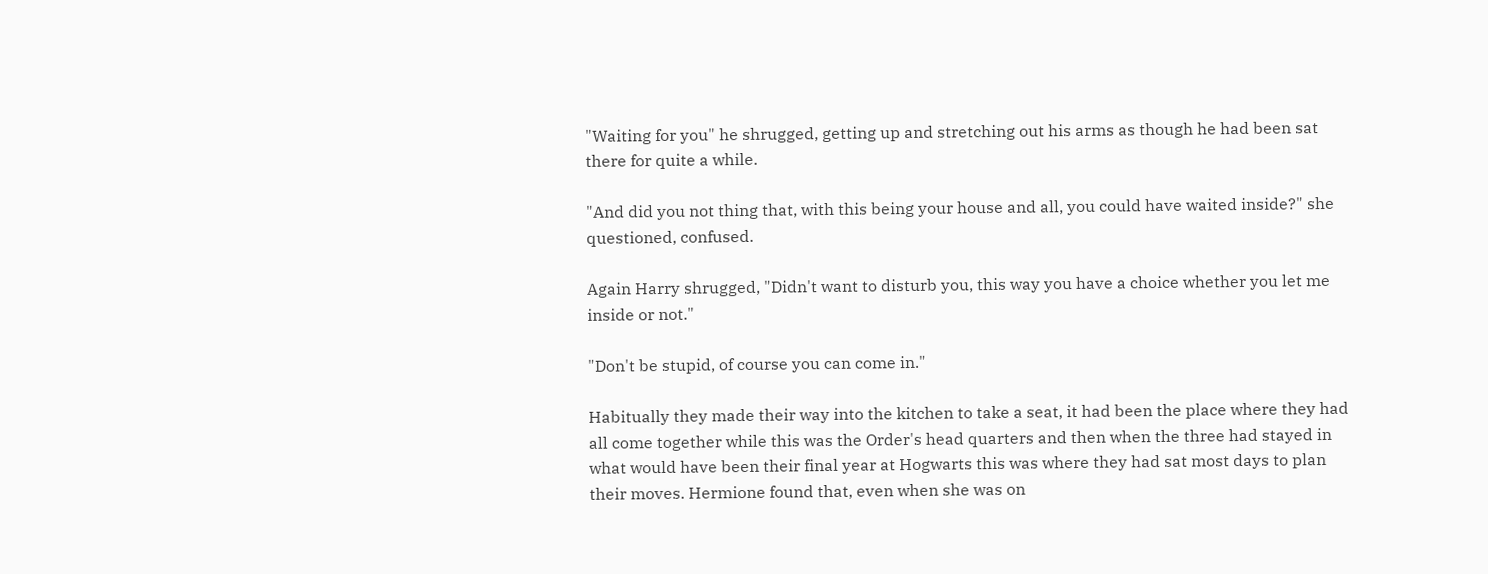"Waiting for you" he shrugged, getting up and stretching out his arms as though he had been sat there for quite a while.

"And did you not thing that, with this being your house and all, you could have waited inside?" she questioned, confused.

Again Harry shrugged, "Didn't want to disturb you, this way you have a choice whether you let me inside or not."

"Don't be stupid, of course you can come in."

Habitually they made their way into the kitchen to take a seat, it had been the place where they had all come together while this was the Order's head quarters and then when the three had stayed in what would have been their final year at Hogwarts this was where they had sat most days to plan their moves. Hermione found that, even when she was on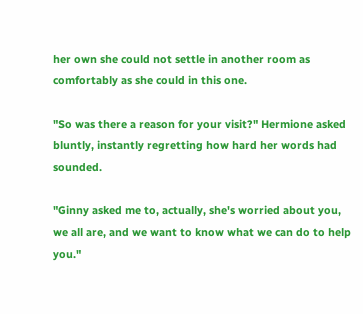her own she could not settle in another room as comfortably as she could in this one.

"So was there a reason for your visit?" Hermione asked bluntly, instantly regretting how hard her words had sounded.

"Ginny asked me to, actually, she's worried about you, we all are, and we want to know what we can do to help you."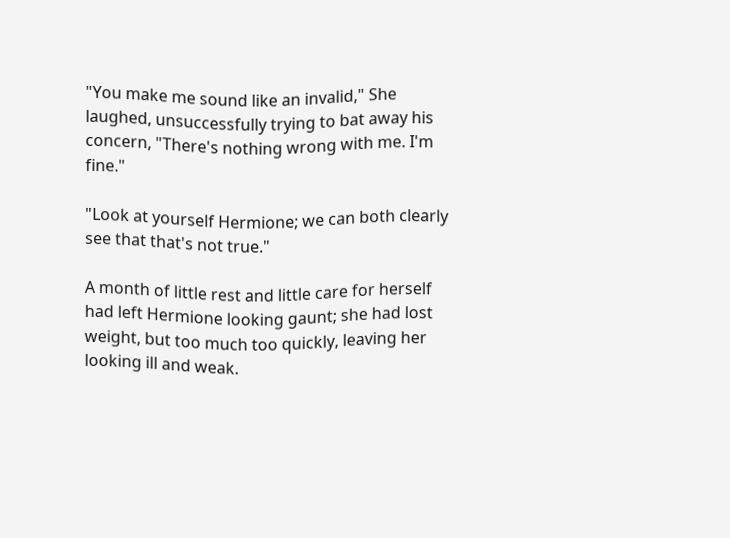"You make me sound like an invalid," She laughed, unsuccessfully trying to bat away his concern, "There's nothing wrong with me. I'm fine."

"Look at yourself Hermione; we can both clearly see that that's not true."

A month of little rest and little care for herself had left Hermione looking gaunt; she had lost weight, but too much too quickly, leaving her looking ill and weak.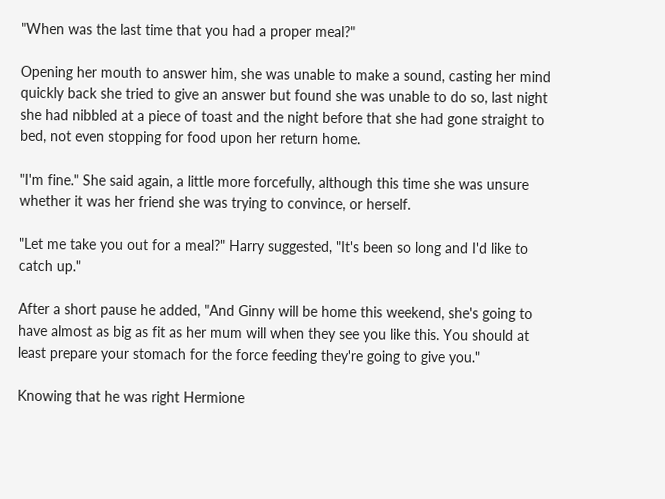"When was the last time that you had a proper meal?"

Opening her mouth to answer him, she was unable to make a sound, casting her mind quickly back she tried to give an answer but found she was unable to do so, last night she had nibbled at a piece of toast and the night before that she had gone straight to bed, not even stopping for food upon her return home.

"I'm fine." She said again, a little more forcefully, although this time she was unsure whether it was her friend she was trying to convince, or herself.

"Let me take you out for a meal?" Harry suggested, "It's been so long and I'd like to catch up."

After a short pause he added, "And Ginny will be home this weekend, she's going to have almost as big as fit as her mum will when they see you like this. You should at least prepare your stomach for the force feeding they're going to give you."

Knowing that he was right Hermione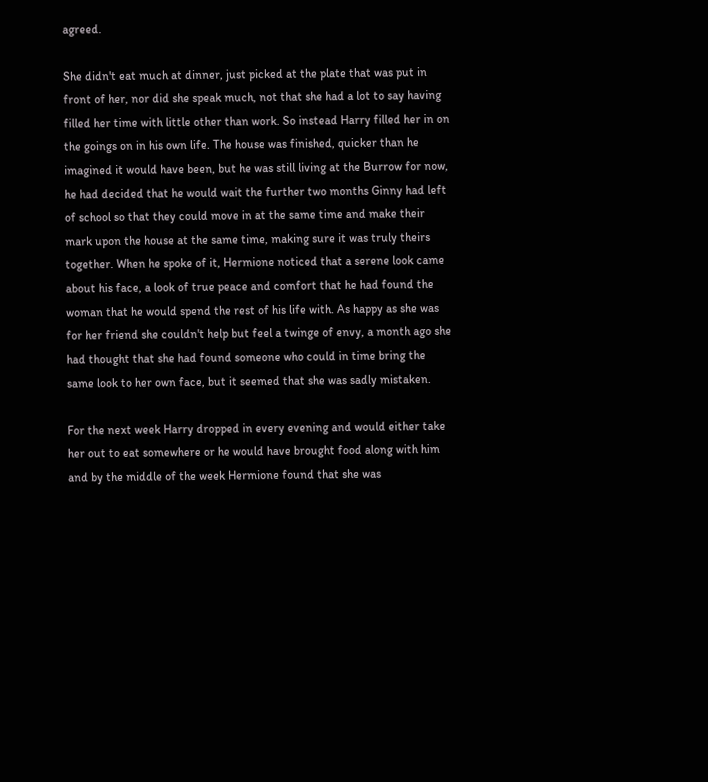agreed.

She didn't eat much at dinner, just picked at the plate that was put in front of her, nor did she speak much, not that she had a lot to say having filled her time with little other than work. So instead Harry filled her in on the goings on in his own life. The house was finished, quicker than he imagined it would have been, but he was still living at the Burrow for now, he had decided that he would wait the further two months Ginny had left of school so that they could move in at the same time and make their mark upon the house at the same time, making sure it was truly theirs together. When he spoke of it, Hermione noticed that a serene look came about his face, a look of true peace and comfort that he had found the woman that he would spend the rest of his life with. As happy as she was for her friend she couldn't help but feel a twinge of envy, a month ago she had thought that she had found someone who could in time bring the same look to her own face, but it seemed that she was sadly mistaken.

For the next week Harry dropped in every evening and would either take her out to eat somewhere or he would have brought food along with him and by the middle of the week Hermione found that she was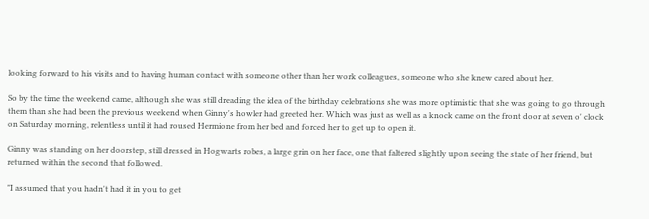looking forward to his visits and to having human contact with someone other than her work colleagues, someone who she knew cared about her.

So by the time the weekend came, although she was still dreading the idea of the birthday celebrations she was more optimistic that she was going to go through them than she had been the previous weekend when Ginny's howler had greeted her. Which was just as well as a knock came on the front door at seven o' clock on Saturday morning, relentless until it had roused Hermione from her bed and forced her to get up to open it.

Ginny was standing on her doorstep, still dressed in Hogwarts robes, a large grin on her face, one that faltered slightly upon seeing the state of her friend, but returned within the second that followed.

"I assumed that you hadn't had it in you to get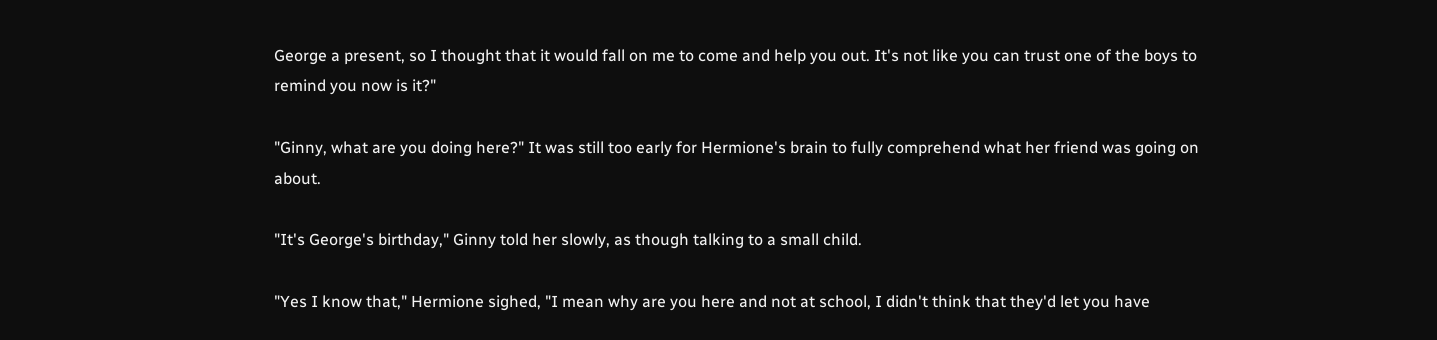George a present, so I thought that it would fall on me to come and help you out. It's not like you can trust one of the boys to remind you now is it?"

"Ginny, what are you doing here?" It was still too early for Hermione's brain to fully comprehend what her friend was going on about.

"It's George's birthday," Ginny told her slowly, as though talking to a small child.

"Yes I know that," Hermione sighed, "I mean why are you here and not at school, I didn't think that they'd let you have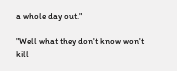a whole day out."

"Well what they don't know won't kill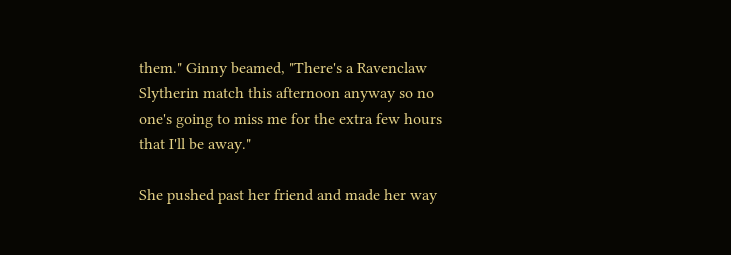them." Ginny beamed, "There's a Ravenclaw Slytherin match this afternoon anyway so no one's going to miss me for the extra few hours that I'll be away."

She pushed past her friend and made her way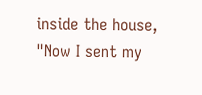inside the house, "Now I sent my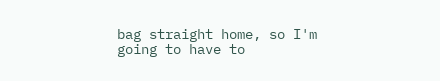bag straight home, so I'm going to have to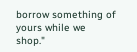borrow something of yours while we shop."